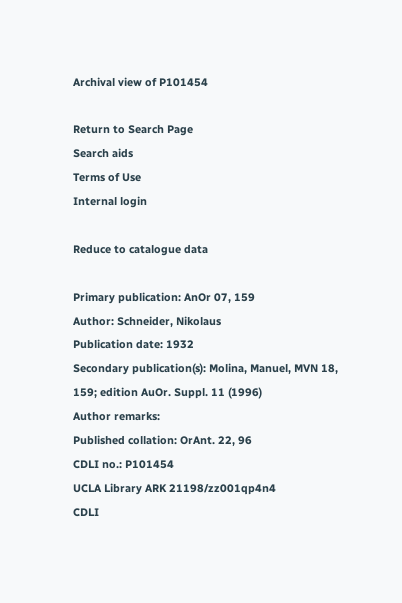Archival view of P101454

Return to Search Page
Search aids
Terms of Use
Internal login

Reduce to catalogue data

Primary publication: AnOr 07, 159
Author: Schneider, Nikolaus
Publication date: 1932
Secondary publication(s): Molina, Manuel, MVN 18, 159; edition AuOr. Suppl. 11 (1996)
Author remarks:
Published collation: OrAnt. 22, 96
CDLI no.: P101454
UCLA Library ARK 21198/zz001qp4n4
CDLI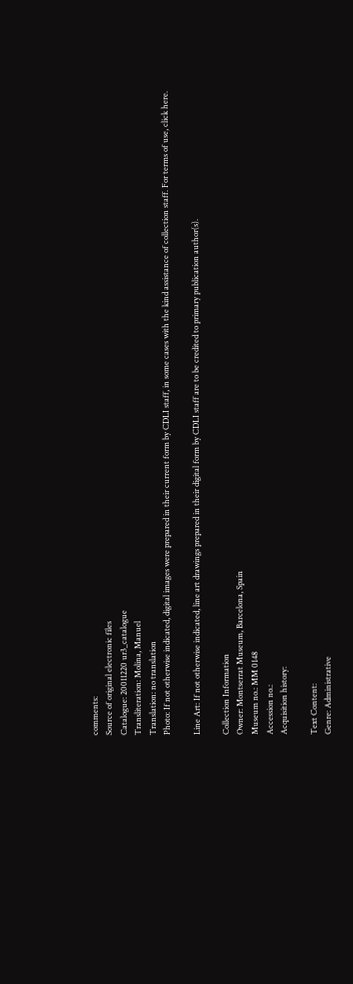comments:
Source of original electronic files
Catalogue: 20011220 ur3_catalogue
Transliteration: Molina, Manuel
Translation: no translation
Photo: If not otherwise indicated, digital images were prepared in their current form by CDLI staff, in some cases with the kind assistance of collection staff. For terms of use, click here.

Line Art: If not otherwise indicated, line art drawings prepared in their digital form by CDLI staff are to be credited to primary publication author(s).

Collection Information
Owner: Montserrat Museum, Barcelona, Spain
Museum no.: MM 0148
Accession no.:
Acquisition history:

Text Content:
Genre: Administrative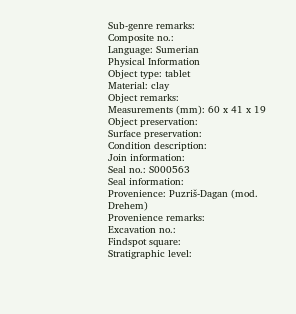Sub-genre remarks:
Composite no.:
Language: Sumerian
Physical Information
Object type: tablet
Material: clay
Object remarks:
Measurements (mm): 60 x 41 x 19
Object preservation:
Surface preservation:
Condition description:
Join information:
Seal no.: S000563
Seal information:
Provenience: Puzriš-Dagan (mod. Drehem)
Provenience remarks:
Excavation no.:
Findspot square:
Stratigraphic level: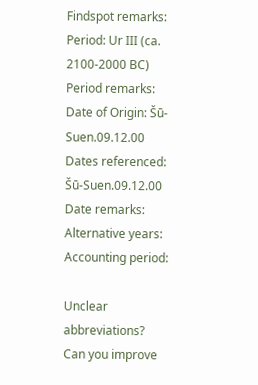Findspot remarks:
Period: Ur III (ca. 2100-2000 BC)
Period remarks:
Date of Origin: Šū-Suen.09.12.00
Dates referenced: Šū-Suen.09.12.00
Date remarks:
Alternative years:
Accounting period:

Unclear abbreviations? Can you improve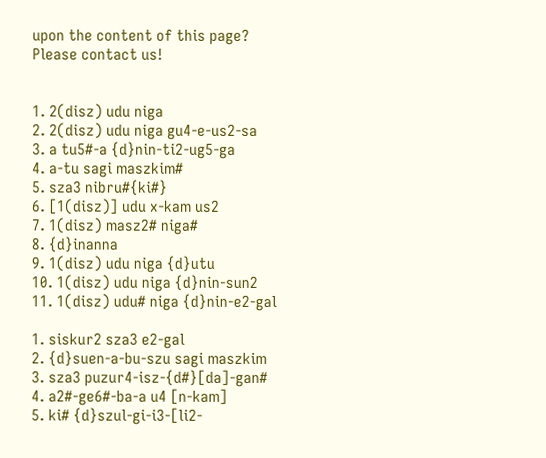upon the content of this page? Please contact us!


1. 2(disz) udu niga
2. 2(disz) udu niga gu4-e-us2-sa
3. a tu5#-a {d}nin-ti2-ug5-ga
4. a-tu sagi maszkim#
5. sza3 nibru#{ki#}
6. [1(disz)] udu x-kam us2
7. 1(disz) masz2# niga#
8. {d}inanna
9. 1(disz) udu niga {d}utu
10. 1(disz) udu niga {d}nin-sun2
11. 1(disz) udu# niga {d}nin-e2-gal

1. siskur2 sza3 e2-gal
2. {d}suen-a-bu-szu sagi maszkim
3. sza3 puzur4-isz-{d#}[da]-gan#
4. a2#-ge6#-ba-a u4 [n-kam]
5. ki# {d}szul-gi-i3-[li2-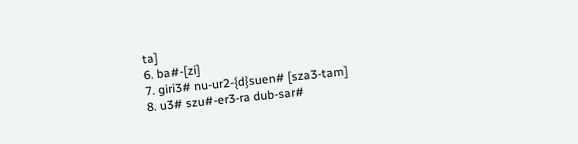ta]
6. ba#-[zi]
7. giri3# nu-ur2-{d}suen# [sza3-tam]
8. u3# szu#-er3-ra dub-sar#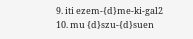9. iti ezem-{d}me-ki-gal2
10. mu {d}szu-{d}suen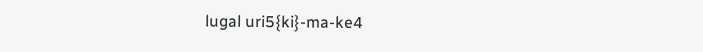lugal uri5{ki}-ma-ke4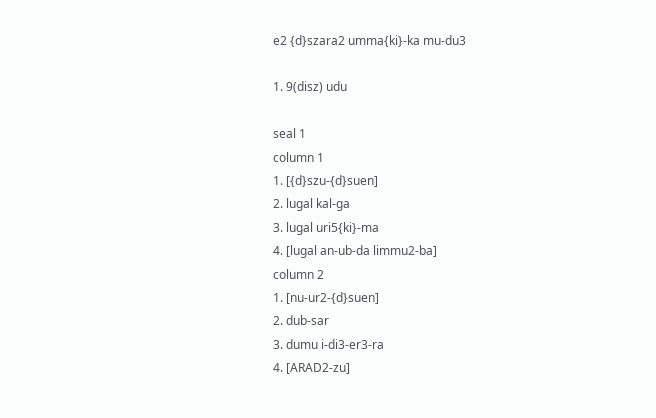e2 {d}szara2 umma{ki}-ka mu-du3

1. 9(disz) udu

seal 1
column 1
1. [{d}szu-{d}suen]
2. lugal kal-ga
3. lugal uri5{ki}-ma
4. [lugal an-ub-da limmu2-ba]
column 2
1. [nu-ur2-{d}suen]
2. dub-sar
3. dumu i-di3-er3-ra
4. [ARAD2-zu]